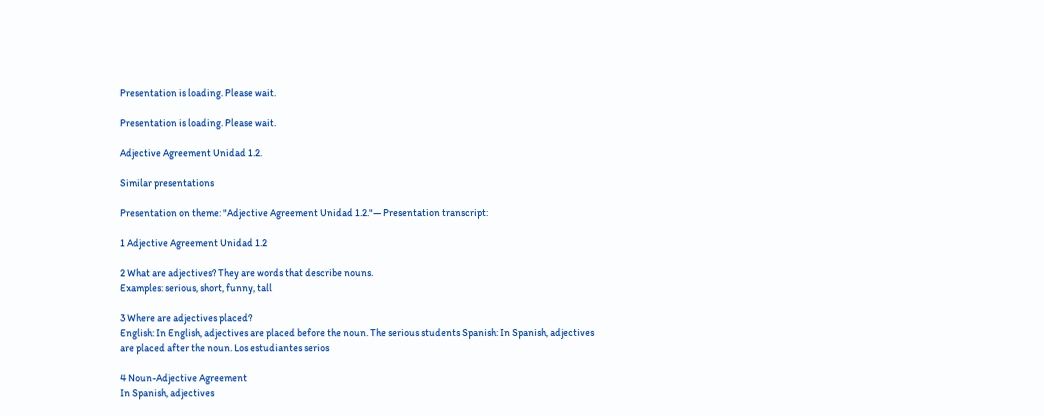Presentation is loading. Please wait.

Presentation is loading. Please wait.

Adjective Agreement Unidad 1.2.

Similar presentations

Presentation on theme: "Adjective Agreement Unidad 1.2."— Presentation transcript:

1 Adjective Agreement Unidad 1.2

2 What are adjectives? They are words that describe nouns.
Examples: serious, short, funny, tall

3 Where are adjectives placed?
English: In English, adjectives are placed before the noun. The serious students Spanish: In Spanish, adjectives are placed after the noun. Los estudiantes serios

4 Noun-Adjective Agreement
In Spanish, adjectives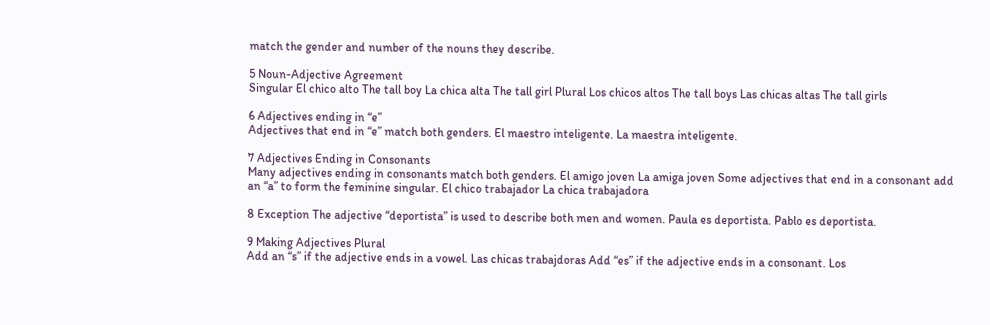match the gender and number of the nouns they describe.

5 Noun-Adjective Agreement
Singular El chico alto The tall boy La chica alta The tall girl Plural Los chicos altos The tall boys Las chicas altas The tall girls

6 Adjectives ending in “e”
Adjectives that end in “e” match both genders. El maestro inteligente. La maestra inteligente.

7 Adjectives Ending in Consonants
Many adjectives ending in consonants match both genders. El amigo joven La amiga joven Some adjectives that end in a consonant add an “a” to form the feminine singular. El chico trabajador La chica trabajadora

8 Exception The adjective “deportista” is used to describe both men and women. Paula es deportista. Pablo es deportista.

9 Making Adjectives Plural
Add an “s” if the adjective ends in a vowel. Las chicas trabajdoras Add “es” if the adjective ends in a consonant. Los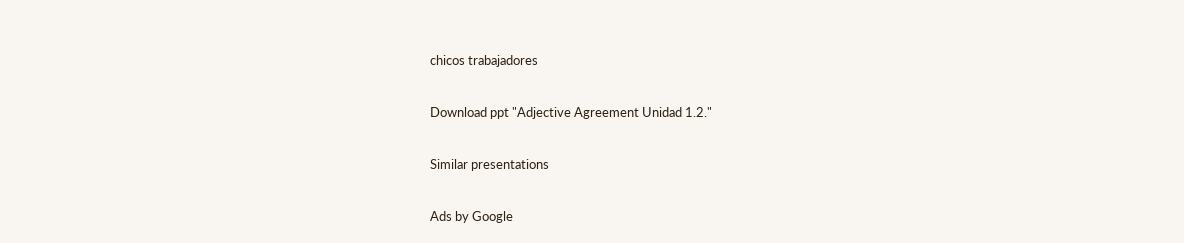chicos trabajadores

Download ppt "Adjective Agreement Unidad 1.2."

Similar presentations

Ads by Google